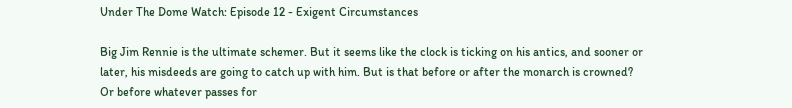Under The Dome Watch: Episode 12 - Exigent Circumstances

Big Jim Rennie is the ultimate schemer. But it seems like the clock is ticking on his antics, and sooner or later, his misdeeds are going to catch up with him. But is that before or after the monarch is crowned? Or before whatever passes for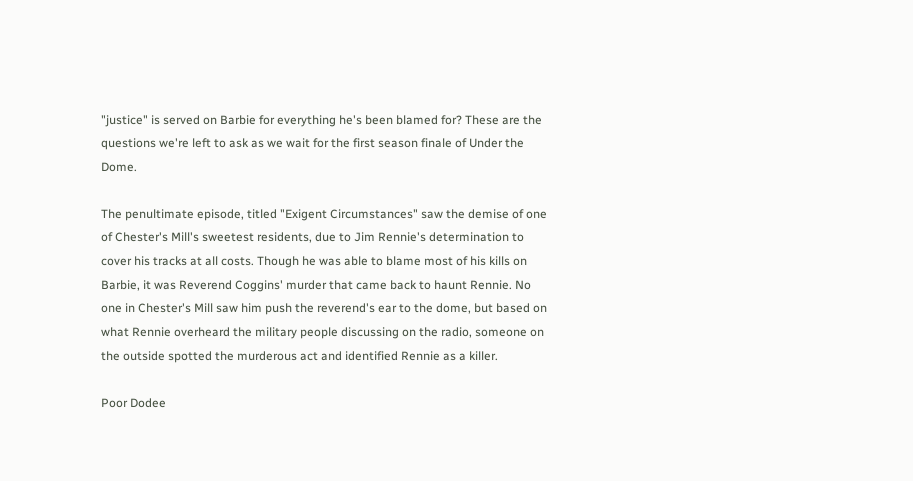"justice" is served on Barbie for everything he's been blamed for? These are the questions we're left to ask as we wait for the first season finale of Under the Dome.

The penultimate episode, titled "Exigent Circumstances" saw the demise of one of Chester's Mill's sweetest residents, due to Jim Rennie's determination to cover his tracks at all costs. Though he was able to blame most of his kills on Barbie, it was Reverend Coggins' murder that came back to haunt Rennie. No one in Chester's Mill saw him push the reverend's ear to the dome, but based on what Rennie overheard the military people discussing on the radio, someone on the outside spotted the murderous act and identified Rennie as a killer.

Poor Dodee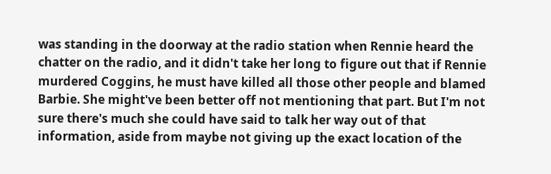was standing in the doorway at the radio station when Rennie heard the chatter on the radio, and it didn't take her long to figure out that if Rennie murdered Coggins, he must have killed all those other people and blamed Barbie. She might've been better off not mentioning that part. But I'm not sure there's much she could have said to talk her way out of that information, aside from maybe not giving up the exact location of the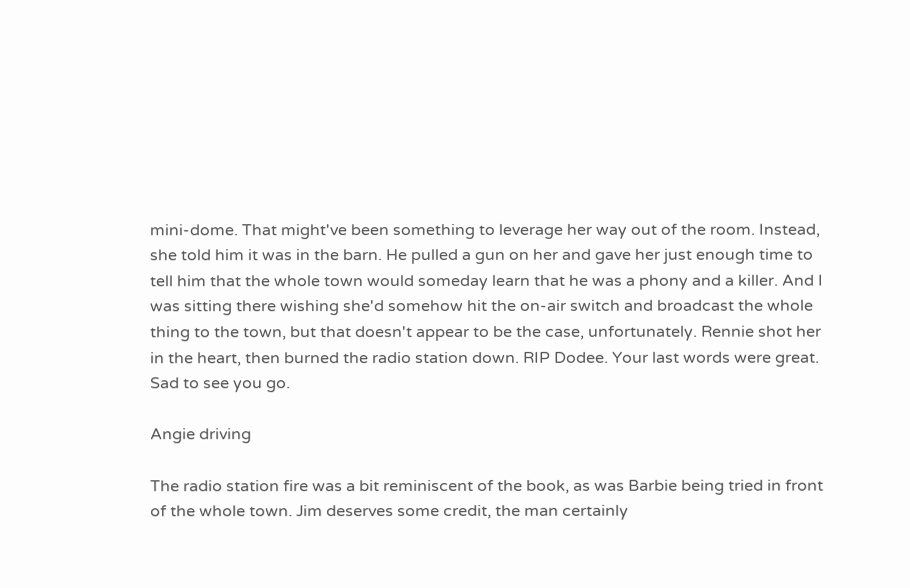mini-dome. That might've been something to leverage her way out of the room. Instead, she told him it was in the barn. He pulled a gun on her and gave her just enough time to tell him that the whole town would someday learn that he was a phony and a killer. And I was sitting there wishing she'd somehow hit the on-air switch and broadcast the whole thing to the town, but that doesn't appear to be the case, unfortunately. Rennie shot her in the heart, then burned the radio station down. RIP Dodee. Your last words were great. Sad to see you go.

Angie driving

The radio station fire was a bit reminiscent of the book, as was Barbie being tried in front of the whole town. Jim deserves some credit, the man certainly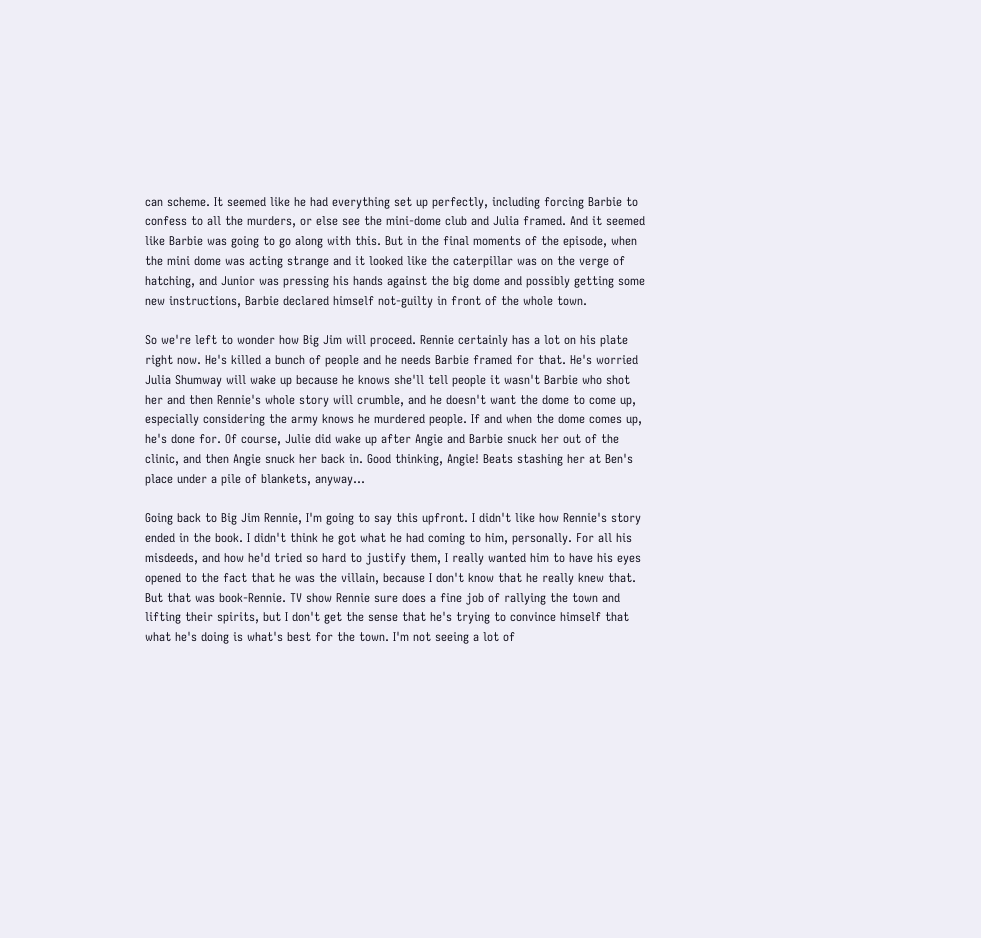can scheme. It seemed like he had everything set up perfectly, including forcing Barbie to confess to all the murders, or else see the mini-dome club and Julia framed. And it seemed like Barbie was going to go along with this. But in the final moments of the episode, when the mini dome was acting strange and it looked like the caterpillar was on the verge of hatching, and Junior was pressing his hands against the big dome and possibly getting some new instructions, Barbie declared himself not-guilty in front of the whole town.

So we're left to wonder how Big Jim will proceed. Rennie certainly has a lot on his plate right now. He's killed a bunch of people and he needs Barbie framed for that. He's worried Julia Shumway will wake up because he knows she'll tell people it wasn't Barbie who shot her and then Rennie's whole story will crumble, and he doesn't want the dome to come up, especially considering the army knows he murdered people. If and when the dome comes up, he's done for. Of course, Julie did wake up after Angie and Barbie snuck her out of the clinic, and then Angie snuck her back in. Good thinking, Angie! Beats stashing her at Ben's place under a pile of blankets, anyway...

Going back to Big Jim Rennie, I'm going to say this upfront. I didn't like how Rennie's story ended in the book. I didn't think he got what he had coming to him, personally. For all his misdeeds, and how he'd tried so hard to justify them, I really wanted him to have his eyes opened to the fact that he was the villain, because I don't know that he really knew that. But that was book-Rennie. TV show Rennie sure does a fine job of rallying the town and lifting their spirits, but I don't get the sense that he's trying to convince himself that what he's doing is what's best for the town. I'm not seeing a lot of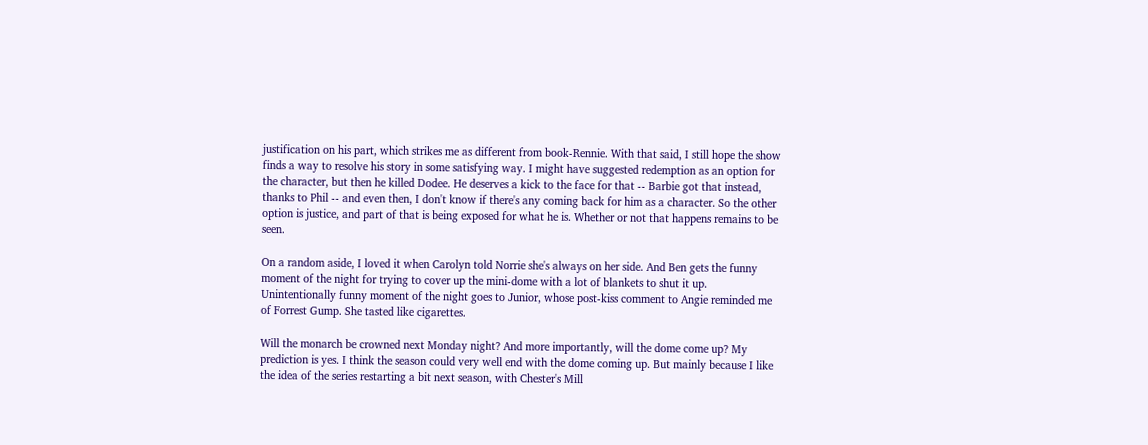justification on his part, which strikes me as different from book-Rennie. With that said, I still hope the show finds a way to resolve his story in some satisfying way. I might have suggested redemption as an option for the character, but then he killed Dodee. He deserves a kick to the face for that -- Barbie got that instead, thanks to Phil -- and even then, I don't know if there's any coming back for him as a character. So the other option is justice, and part of that is being exposed for what he is. Whether or not that happens remains to be seen.

On a random aside, I loved it when Carolyn told Norrie she's always on her side. And Ben gets the funny moment of the night for trying to cover up the mini-dome with a lot of blankets to shut it up. Unintentionally funny moment of the night goes to Junior, whose post-kiss comment to Angie reminded me of Forrest Gump. She tasted like cigarettes.

Will the monarch be crowned next Monday night? And more importantly, will the dome come up? My prediction is yes. I think the season could very well end with the dome coming up. But mainly because I like the idea of the series restarting a bit next season, with Chester's Mill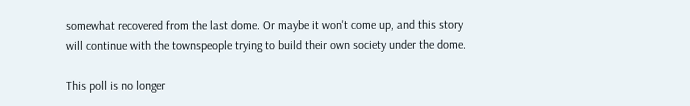somewhat recovered from the last dome. Or maybe it won't come up, and this story will continue with the townspeople trying to build their own society under the dome.

This poll is no longer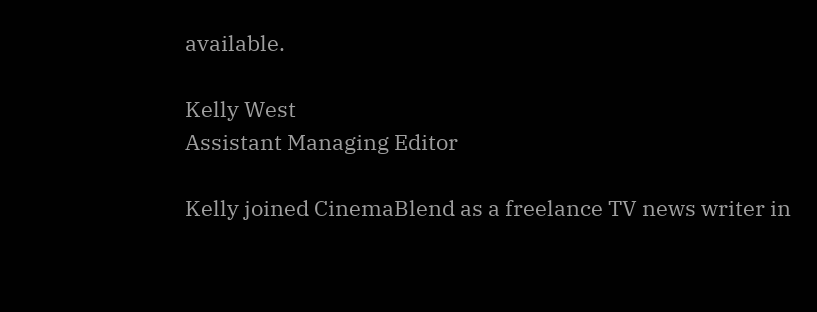available.

Kelly West
Assistant Managing Editor

Kelly joined CinemaBlend as a freelance TV news writer in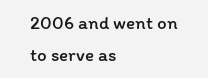2006 and went on to serve as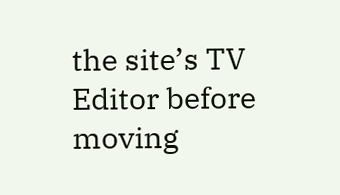the site’s TV Editor before moving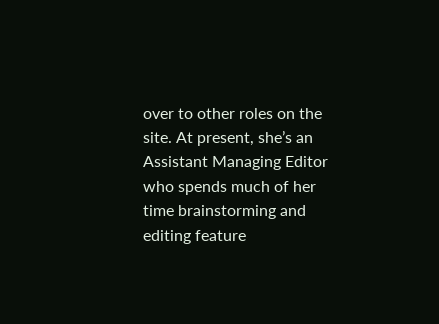over to other roles on the site. At present, she’s an Assistant Managing Editor who spends much of her time brainstorming and editing feature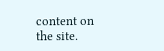content on the site.